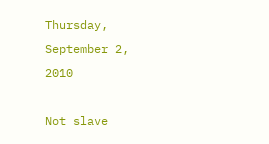Thursday, September 2, 2010

Not slave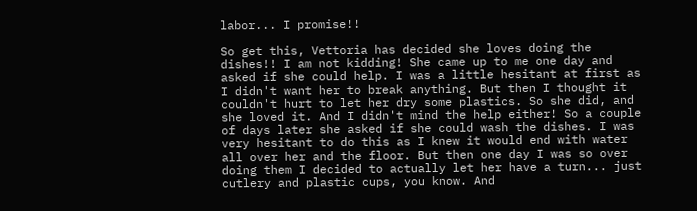labor... I promise!!

So get this, Vettoria has decided she loves doing the dishes!! I am not kidding! She came up to me one day and asked if she could help. I was a little hesitant at first as I didn't want her to break anything. But then I thought it couldn't hurt to let her dry some plastics. So she did, and she loved it. And I didn't mind the help either! So a couple of days later she asked if she could wash the dishes. I was very hesitant to do this as I knew it would end with water all over her and the floor. But then one day I was so over doing them I decided to actually let her have a turn... just cutlery and plastic cups, you know. And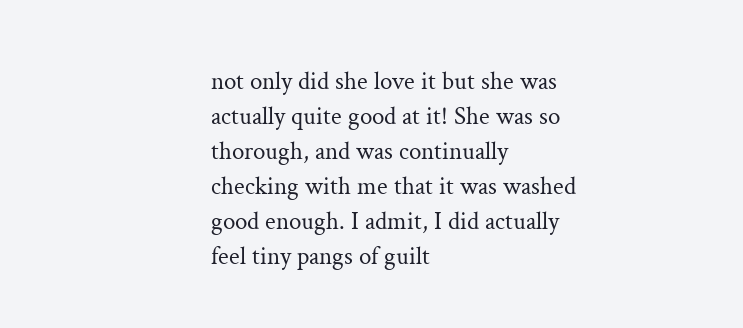not only did she love it but she was actually quite good at it! She was so thorough, and was continually checking with me that it was washed good enough. I admit, I did actually feel tiny pangs of guilt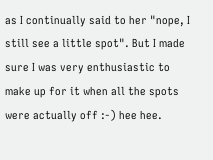as I continually said to her "nope, I still see a little spot". But I made sure I was very enthusiastic to make up for it when all the spots were actually off :-) hee hee.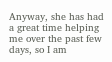Anyway, she has had a great time helping me over the past few days, so I am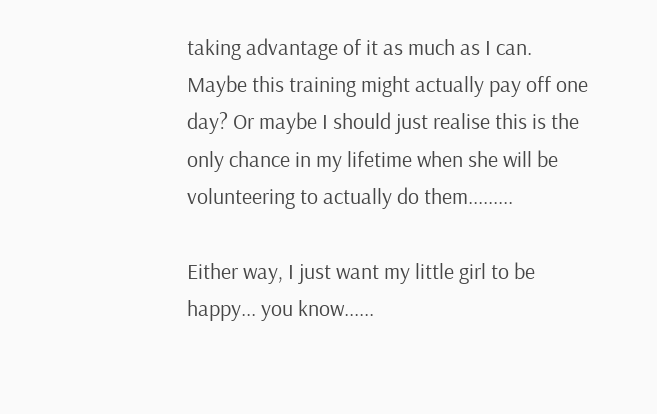taking advantage of it as much as I can. Maybe this training might actually pay off one day? Or maybe I should just realise this is the only chance in my lifetime when she will be volunteering to actually do them.........

Either way, I just want my little girl to be happy... you know......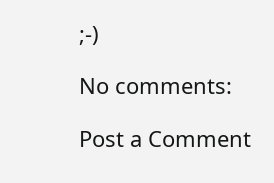;-)

No comments:

Post a Comment